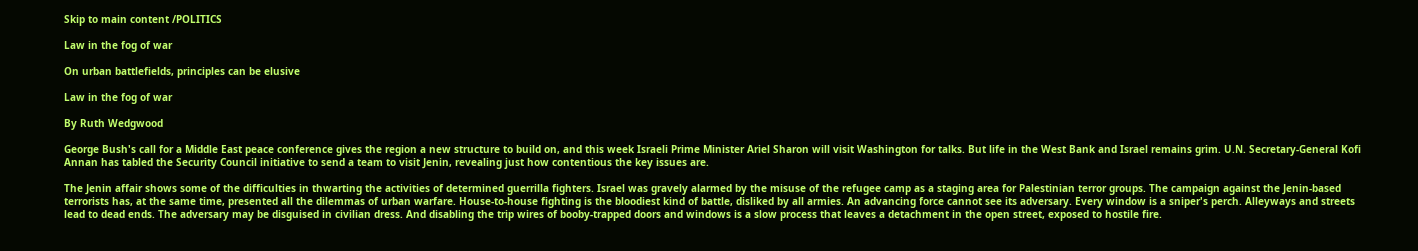Skip to main content /POLITICS

Law in the fog of war

On urban battlefields, principles can be elusive

Law in the fog of war

By Ruth Wedgwood

George Bush's call for a Middle East peace conference gives the region a new structure to build on, and this week Israeli Prime Minister Ariel Sharon will visit Washington for talks. But life in the West Bank and Israel remains grim. U.N. Secretary-General Kofi Annan has tabled the Security Council initiative to send a team to visit Jenin, revealing just how contentious the key issues are.

The Jenin affair shows some of the difficulties in thwarting the activities of determined guerrilla fighters. Israel was gravely alarmed by the misuse of the refugee camp as a staging area for Palestinian terror groups. The campaign against the Jenin-based terrorists has, at the same time, presented all the dilemmas of urban warfare. House-to-house fighting is the bloodiest kind of battle, disliked by all armies. An advancing force cannot see its adversary. Every window is a sniper's perch. Alleyways and streets lead to dead ends. The adversary may be disguised in civilian dress. And disabling the trip wires of booby-trapped doors and windows is a slow process that leaves a detachment in the open street, exposed to hostile fire.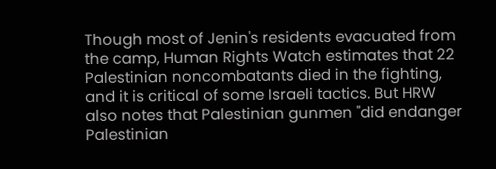Though most of Jenin's residents evacuated from the camp, Human Rights Watch estimates that 22 Palestinian noncombatants died in the fighting, and it is critical of some Israeli tactics. But HRW also notes that Palestinian gunmen "did endanger Palestinian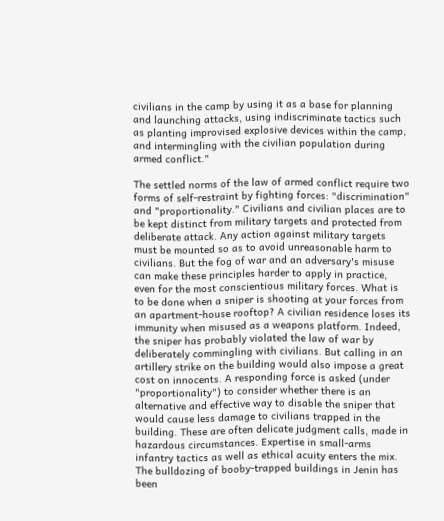civilians in the camp by using it as a base for planning and launching attacks, using indiscriminate tactics such as planting improvised explosive devices within the camp, and intermingling with the civilian population during armed conflict."

The settled norms of the law of armed conflict require two forms of self-restraint by fighting forces: "discrimination" and "proportionality." Civilians and civilian places are to be kept distinct from military targets and protected from deliberate attack. Any action against military targets must be mounted so as to avoid unreasonable harm to civilians. But the fog of war and an adversary's misuse can make these principles harder to apply in practice, even for the most conscientious military forces. What is to be done when a sniper is shooting at your forces from an apartment-house rooftop? A civilian residence loses its immunity when misused as a weapons platform. Indeed, the sniper has probably violated the law of war by deliberately commingling with civilians. But calling in an artillery strike on the building would also impose a great cost on innocents. A responding force is asked (under "proportionality") to consider whether there is an alternative and effective way to disable the sniper that would cause less damage to civilians trapped in the building. These are often delicate judgment calls, made in hazardous circumstances. Expertise in small-arms infantry tactics as well as ethical acuity enters the mix. The bulldozing of booby-trapped buildings in Jenin has been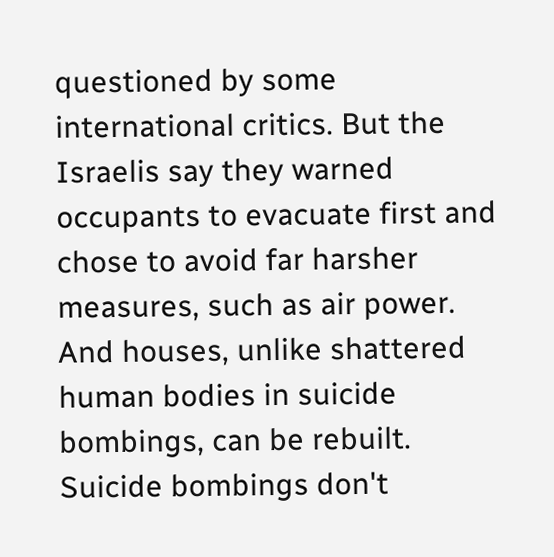questioned by some international critics. But the Israelis say they warned occupants to evacuate first and chose to avoid far harsher measures, such as air power. And houses, unlike shattered human bodies in suicide bombings, can be rebuilt. Suicide bombings don't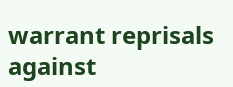warrant reprisals against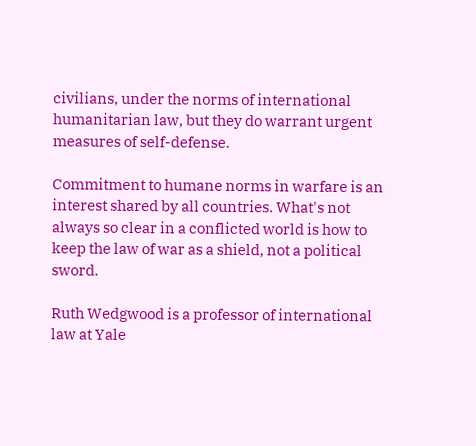civilians, under the norms of international humanitarian law, but they do warrant urgent measures of self-defense.

Commitment to humane norms in warfare is an interest shared by all countries. What's not always so clear in a conflicted world is how to keep the law of war as a shield, not a political sword.

Ruth Wedgwood is a professor of international law at Yale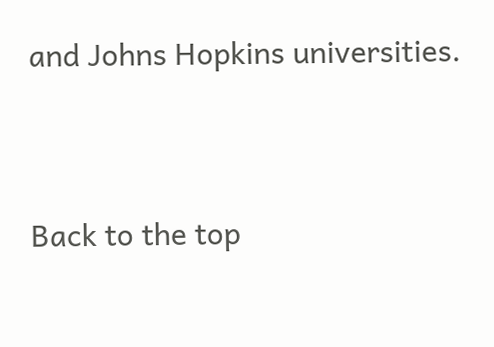and Johns Hopkins universities.




Back to the top